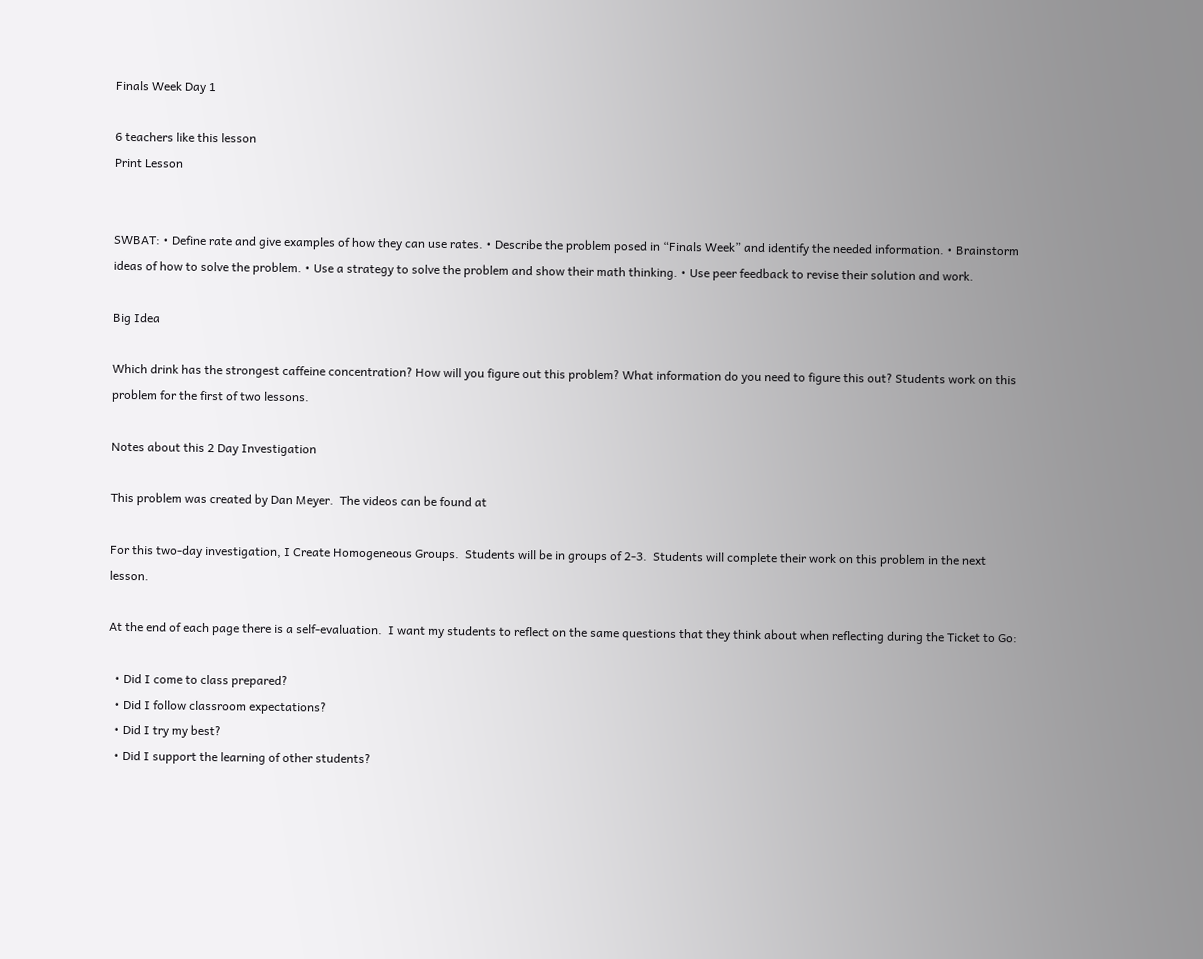Finals Week Day 1

6 teachers like this lesson
Print Lesson


SWBAT: • Define rate and give examples of how they can use rates. • Describe the problem posed in “Finals Week” and identify the needed information. • Brainstorm ideas of how to solve the problem. • Use a strategy to solve the problem and show their math thinking. • Use peer feedback to revise their solution and work.

Big Idea

Which drink has the strongest caffeine concentration? How will you figure out this problem? What information do you need to figure this out? Students work on this problem for the first of two lessons.

Notes about this 2 Day Investigation

This problem was created by Dan Meyer.  The videos can be found at

For this two-day investigation, I Create Homogeneous Groups.  Students will be in groups of 2-3.  Students will complete their work on this problem in the next lesson.

At the end of each page there is a self-evaluation.  I want my students to reflect on the same questions that they think about when reflecting during the Ticket to Go:

  • Did I come to class prepared?
  • Did I follow classroom expectations?
  • Did I try my best?
  • Did I support the learning of other students?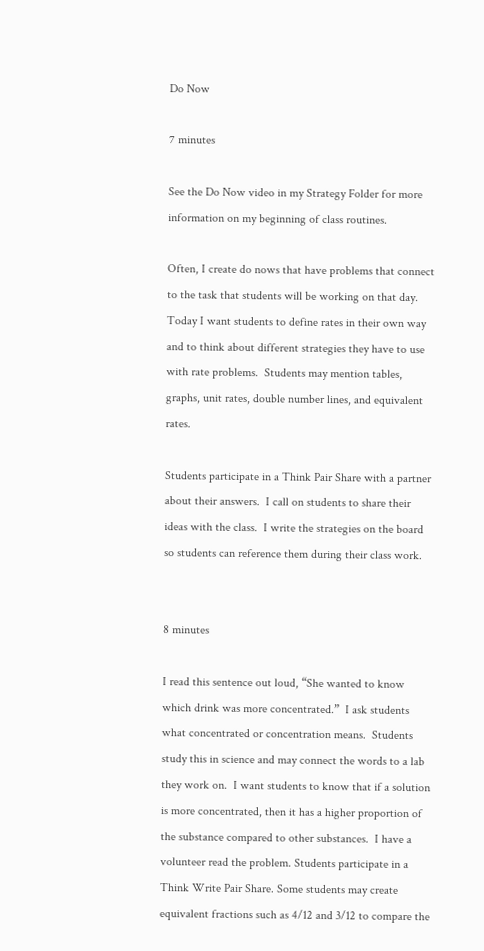Do Now

7 minutes

See the Do Now video in my Strategy Folder for more information on my beginning of class routines.

Often, I create do nows that have problems that connect to the task that students will be working on that day.  Today I want students to define rates in their own way and to think about different strategies they have to use with rate problems.  Students may mention tables, graphs, unit rates, double number lines, and equivalent rates.

Students participate in a Think Pair Share with a partner about their answers.  I call on students to share their ideas with the class.  I write the strategies on the board so students can reference them during their class work.


8 minutes

I read this sentence out loud, “She wanted to know which drink was more concentrated.”  I ask students what concentrated or concentration means.  Students study this in science and may connect the words to a lab they work on.  I want students to know that if a solution is more concentrated, then it has a higher proportion of the substance compared to other substances.  I have a volunteer read the problem. Students participate in a Think Write Pair Share. Some students may create equivalent fractions such as 4/12 and 3/12 to compare the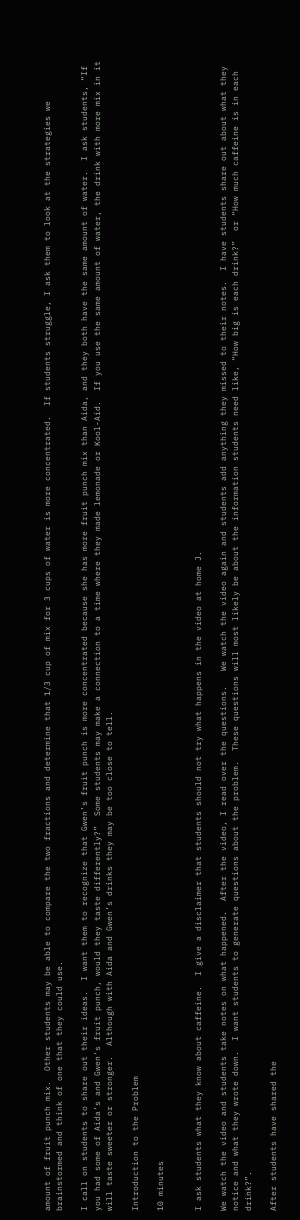amount of fruit punch mix.  Other students may be able to compare the two fractions and determine that 1/3 cup of mix for 3 cups of water is more concentrated.  If students struggle, I ask them to look at the strategies we brainstormed and think of one that they could use.

I call on students to share out their ideas.  I want them to recognize that Gwen’s fruit punch is more concentrated because she has more fruit punch mix than Aida, and they both have the same amount of water.  I ask students, “If you had some of Aida’s and Gwen’s fruit punch, would they taste differently?”  Some students may make a connection to a time where they made lemonade or Kool-Aid.  If you use the same amount of water, the drink with more mix in it will taste sweeter or stronger.  Although with Aida and Gwen’s drinks they may be too close to tell.

Introduction to the Problem

10 minutes


I ask students what they know about caffeine.  I give a disclaimer that students should not try what happens in the video at home J.

We watch the video and students take notes on what happened.  After the video, I read over the questions.   We watch the video again and students add anything they missed to their notes.  I have students share out about what they notice and what they wrote down.  I want students to generate questions about the problem.  These questions will most likely be about the information students need like, “How big is each drink?”  or “How much caffeine is in each drink?”.

After students have shared the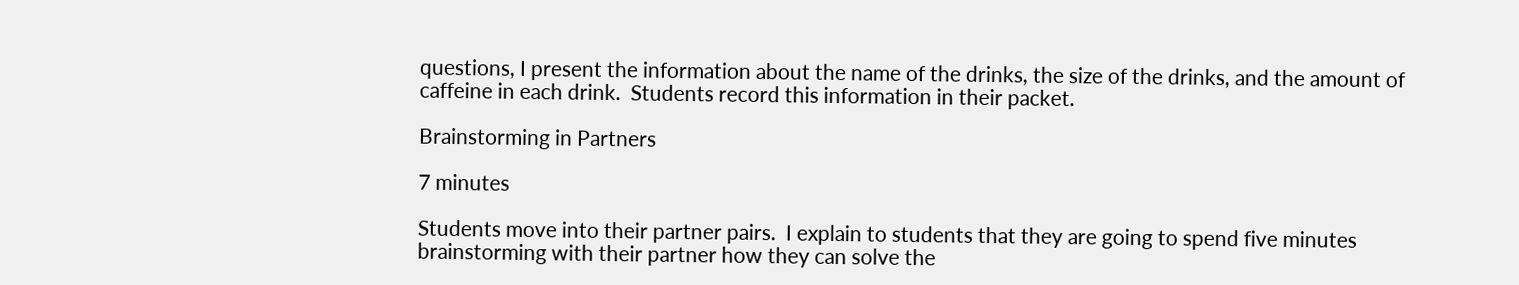questions, I present the information about the name of the drinks, the size of the drinks, and the amount of caffeine in each drink.  Students record this information in their packet.

Brainstorming in Partners

7 minutes

Students move into their partner pairs.  I explain to students that they are going to spend five minutes brainstorming with their partner how they can solve the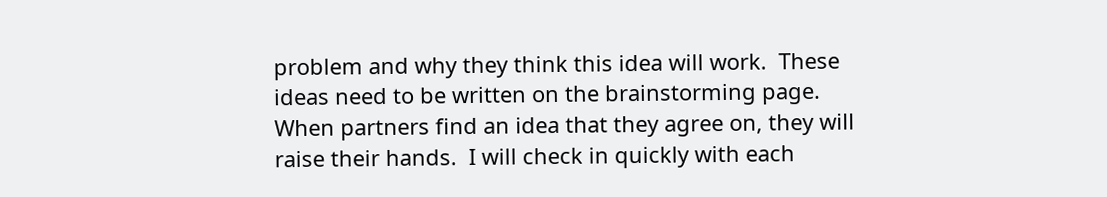problem and why they think this idea will work.  These ideas need to be written on the brainstorming page.  When partners find an idea that they agree on, they will raise their hands.  I will check in quickly with each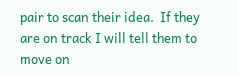pair to scan their idea.  If they are on track I will tell them to move on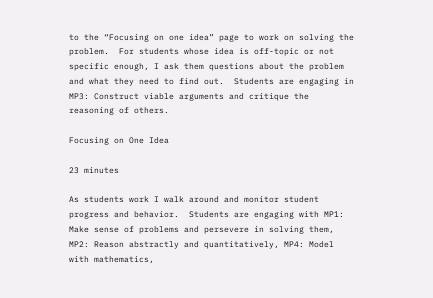to the “Focusing on one idea” page to work on solving the problem.  For students whose idea is off-topic or not specific enough, I ask them questions about the problem and what they need to find out.  Students are engaging in MP3: Construct viable arguments and critique the reasoning of others.

Focusing on One Idea

23 minutes

As students work I walk around and monitor student progress and behavior.  Students are engaging with MP1: Make sense of problems and persevere in solving them, MP2: Reason abstractly and quantitatively, MP4: Model with mathematics,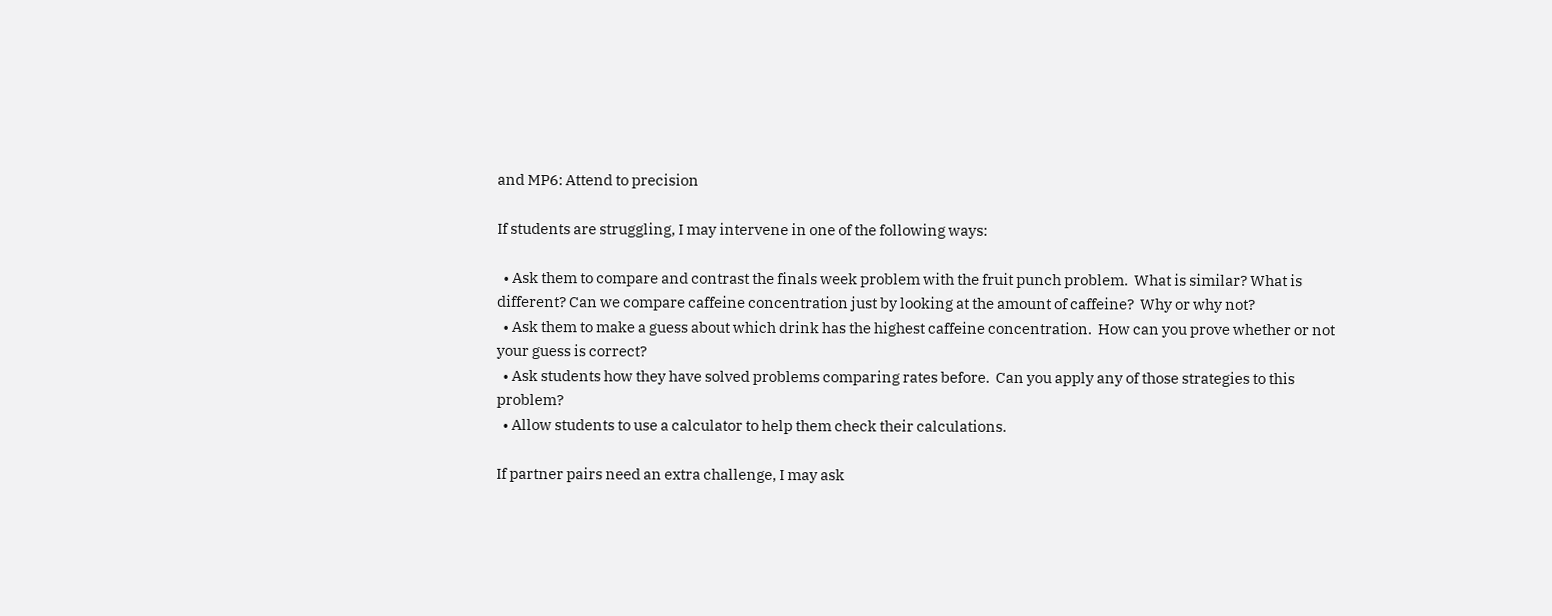and MP6: Attend to precision

If students are struggling, I may intervene in one of the following ways:

  • Ask them to compare and contrast the finals week problem with the fruit punch problem.  What is similar? What is different? Can we compare caffeine concentration just by looking at the amount of caffeine?  Why or why not?
  • Ask them to make a guess about which drink has the highest caffeine concentration.  How can you prove whether or not your guess is correct?
  • Ask students how they have solved problems comparing rates before.  Can you apply any of those strategies to this problem?
  • Allow students to use a calculator to help them check their calculations.

If partner pairs need an extra challenge, I may ask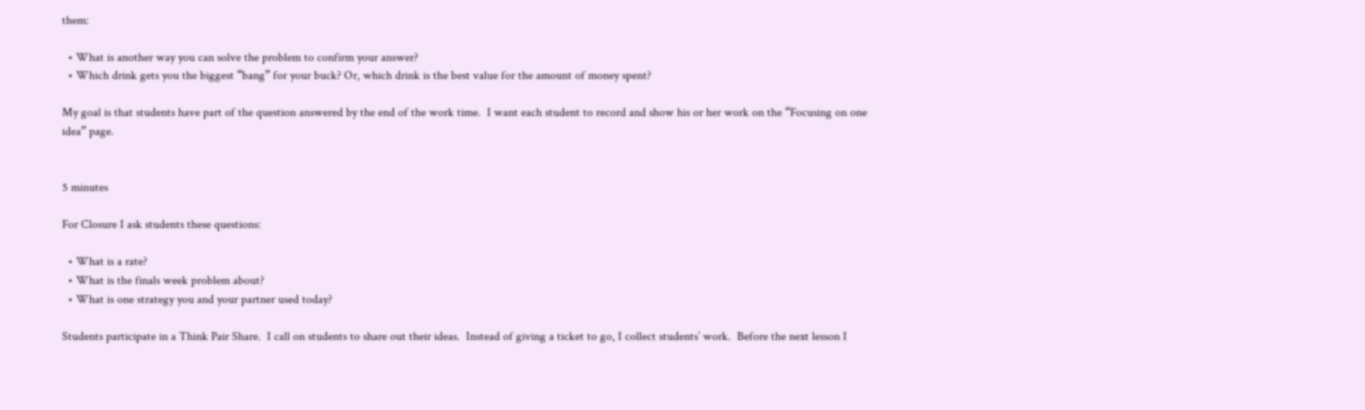them:

  • What is another way you can solve the problem to confirm your answer?
  • Which drink gets you the biggest “bang” for your buck? Or, which drink is the best value for the amount of money spent?

My goal is that students have part of the question answered by the end of the work time.  I want each student to record and show his or her work on the “Focusing on one idea” page.


5 minutes

For Closure I ask students these questions:

  • What is a rate?
  • What is the finals week problem about?
  • What is one strategy you and your partner used today?

Students participate in a Think Pair Share.  I call on students to share out their ideas.  Instead of giving a ticket to go, I collect students’ work.  Before the next lesson I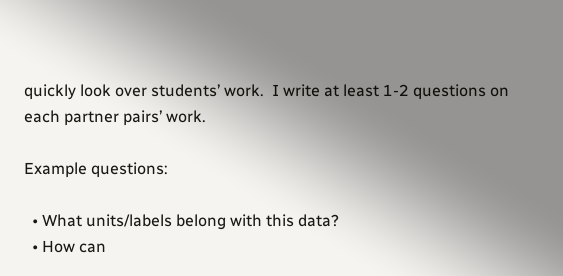quickly look over students’ work.  I write at least 1-2 questions on each partner pairs’ work.

Example questions:

  • What units/labels belong with this data?
  • How can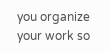you organize your work so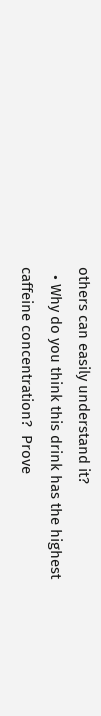others can easily understand it?
  • Why do you think this drink has the highest caffeine concentration?  Prove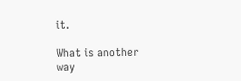it.

What is another way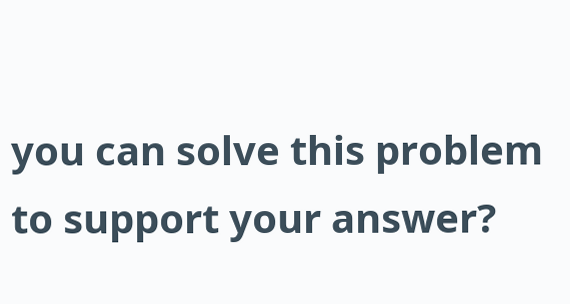you can solve this problem to support your answer?